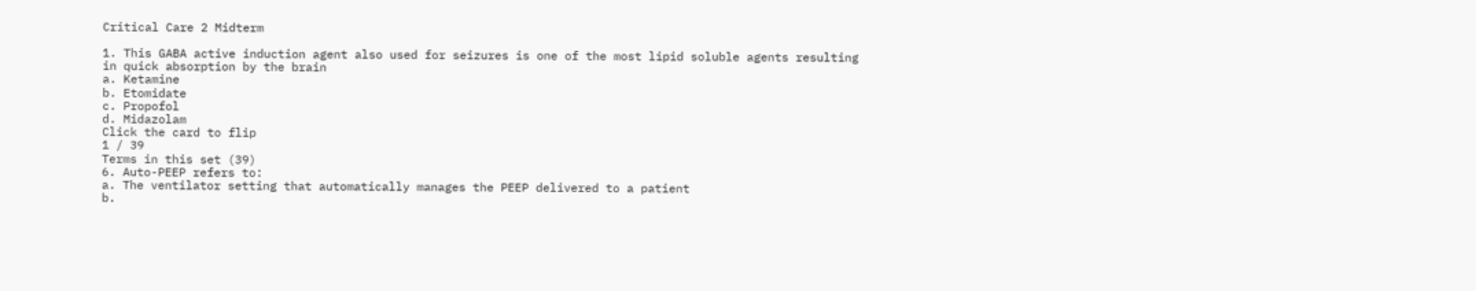Critical Care 2 Midterm

1. This GABA active induction agent also used for seizures is one of the most lipid soluble agents resulting in quick absorption by the brain
a. Ketamine
b. Etomidate
c. Propofol
d. Midazolam
Click the card to flip
1 / 39
Terms in this set (39)
6. Auto-PEEP refers to:
a. The ventilator setting that automatically manages the PEEP delivered to a patient
b.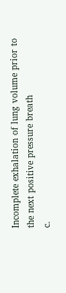Incomplete exhalation of lung volume prior to the next positive pressure breath
c.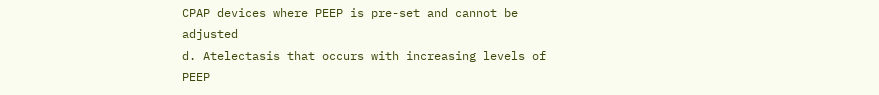CPAP devices where PEEP is pre-set and cannot be adjusted
d. Atelectasis that occurs with increasing levels of PEEP